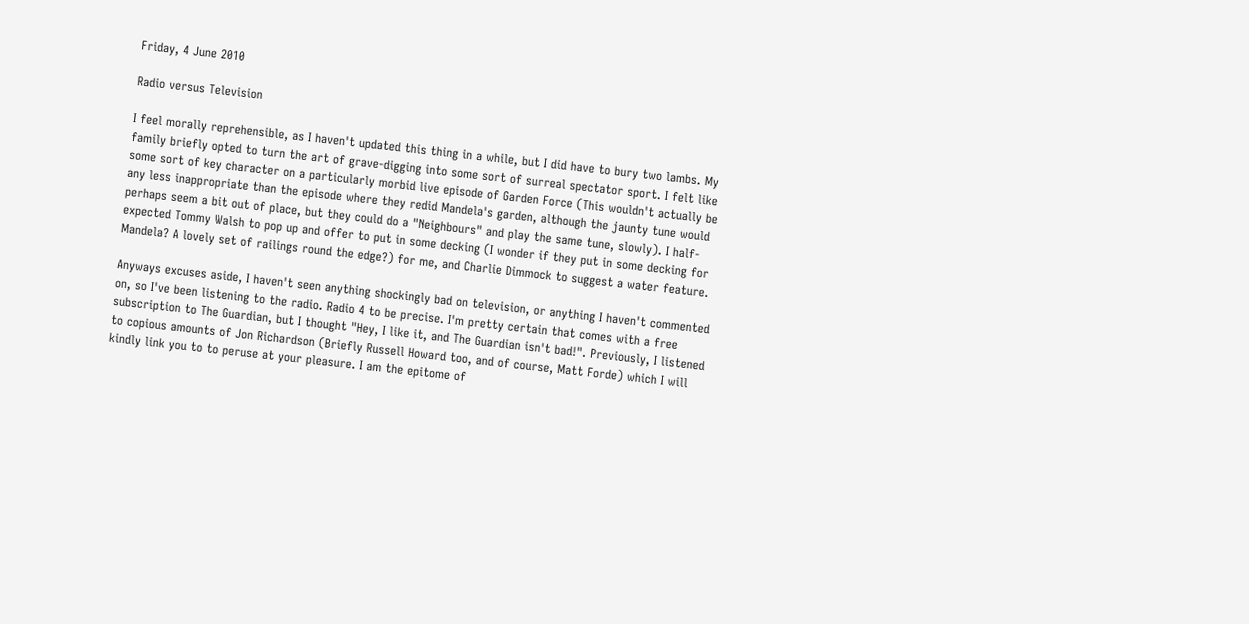Friday, 4 June 2010

Radio versus Television

I feel morally reprehensible, as I haven't updated this thing in a while, but I did have to bury two lambs. My family briefly opted to turn the art of grave-digging into some sort of surreal spectator sport. I felt like some sort of key character on a particularly morbid live episode of Garden Force (This wouldn't actually be any less inappropriate than the episode where they redid Mandela's garden, although the jaunty tune would perhaps seem a bit out of place, but they could do a "Neighbours" and play the same tune, slowly). I half-expected Tommy Walsh to pop up and offer to put in some decking (I wonder if they put in some decking for Mandela? A lovely set of railings round the edge?) for me, and Charlie Dimmock to suggest a water feature.

Anyways excuses aside, I haven't seen anything shockingly bad on television, or anything I haven't commented on, so I've been listening to the radio. Radio 4 to be precise. I'm pretty certain that comes with a free subscription to The Guardian, but I thought "Hey, I like it, and The Guardian isn't bad!". Previously, I listened to copious amounts of Jon Richardson (Briefly Russell Howard too, and of course, Matt Forde) which I will kindly link you to to peruse at your pleasure. I am the epitome of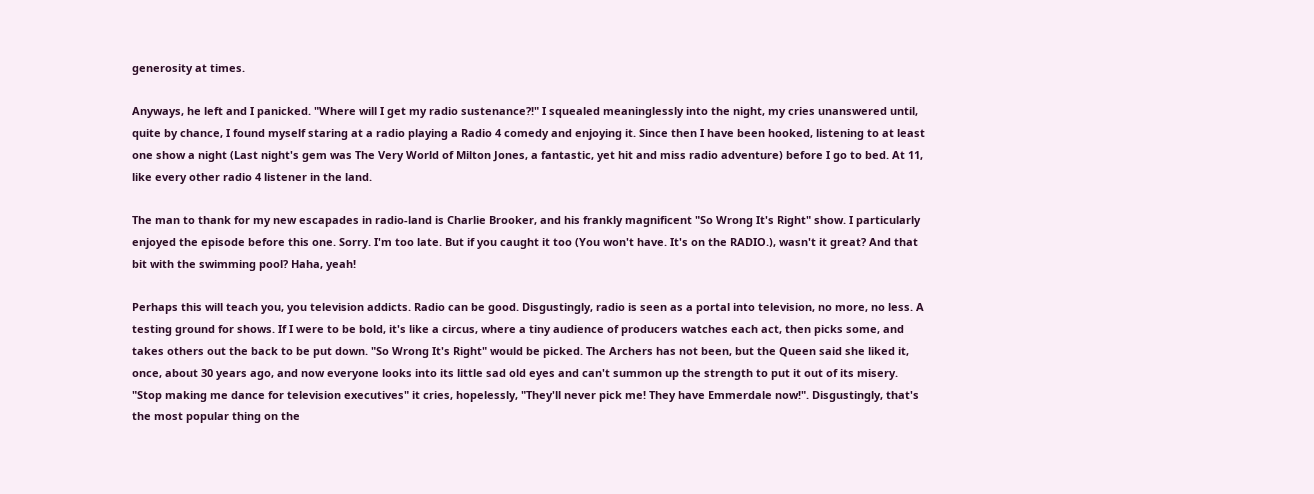generosity at times.

Anyways, he left and I panicked. "Where will I get my radio sustenance?!" I squealed meaninglessly into the night, my cries unanswered until, quite by chance, I found myself staring at a radio playing a Radio 4 comedy and enjoying it. Since then I have been hooked, listening to at least one show a night (Last night's gem was The Very World of Milton Jones, a fantastic, yet hit and miss radio adventure) before I go to bed. At 11, like every other radio 4 listener in the land.

The man to thank for my new escapades in radio-land is Charlie Brooker, and his frankly magnificent "So Wrong It's Right" show. I particularly enjoyed the episode before this one. Sorry. I'm too late. But if you caught it too (You won't have. It's on the RADIO.), wasn't it great? And that bit with the swimming pool? Haha, yeah!

Perhaps this will teach you, you television addicts. Radio can be good. Disgustingly, radio is seen as a portal into television, no more, no less. A testing ground for shows. If I were to be bold, it's like a circus, where a tiny audience of producers watches each act, then picks some, and takes others out the back to be put down. "So Wrong It's Right" would be picked. The Archers has not been, but the Queen said she liked it, once, about 30 years ago, and now everyone looks into its little sad old eyes and can't summon up the strength to put it out of its misery. "Stop making me dance for television executives" it cries, hopelessly, "They'll never pick me! They have Emmerdale now!". Disgustingly, that's the most popular thing on the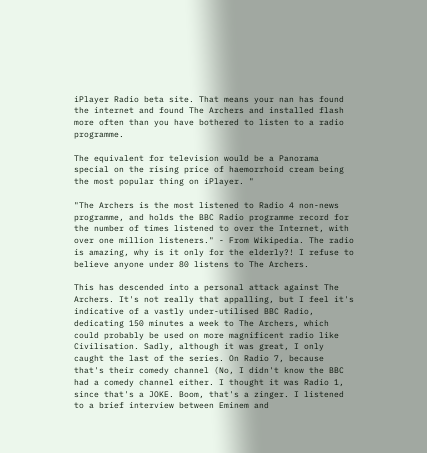iPlayer Radio beta site. That means your nan has found the internet and found The Archers and installed flash more often than you have bothered to listen to a radio programme.

The equivalent for television would be a Panorama special on the rising price of haemorrhoid cream being the most popular thing on iPlayer. "

"The Archers is the most listened to Radio 4 non-news programme, and holds the BBC Radio programme record for the number of times listened to over the Internet, with over one million listeners." - From Wikipedia. The radio is amazing, why is it only for the elderly?! I refuse to believe anyone under 80 listens to The Archers.

This has descended into a personal attack against The Archers. It's not really that appalling, but I feel it's indicative of a vastly under-utilised BBC Radio, dedicating 150 minutes a week to The Archers, which could probably be used on more magnificent radio like Civilisation. Sadly, although it was great, I only caught the last of the series. On Radio 7, because that's their comedy channel (No, I didn't know the BBC had a comedy channel either. I thought it was Radio 1, since that's a JOKE. Boom, that's a zinger. I listened to a brief interview between Eminem and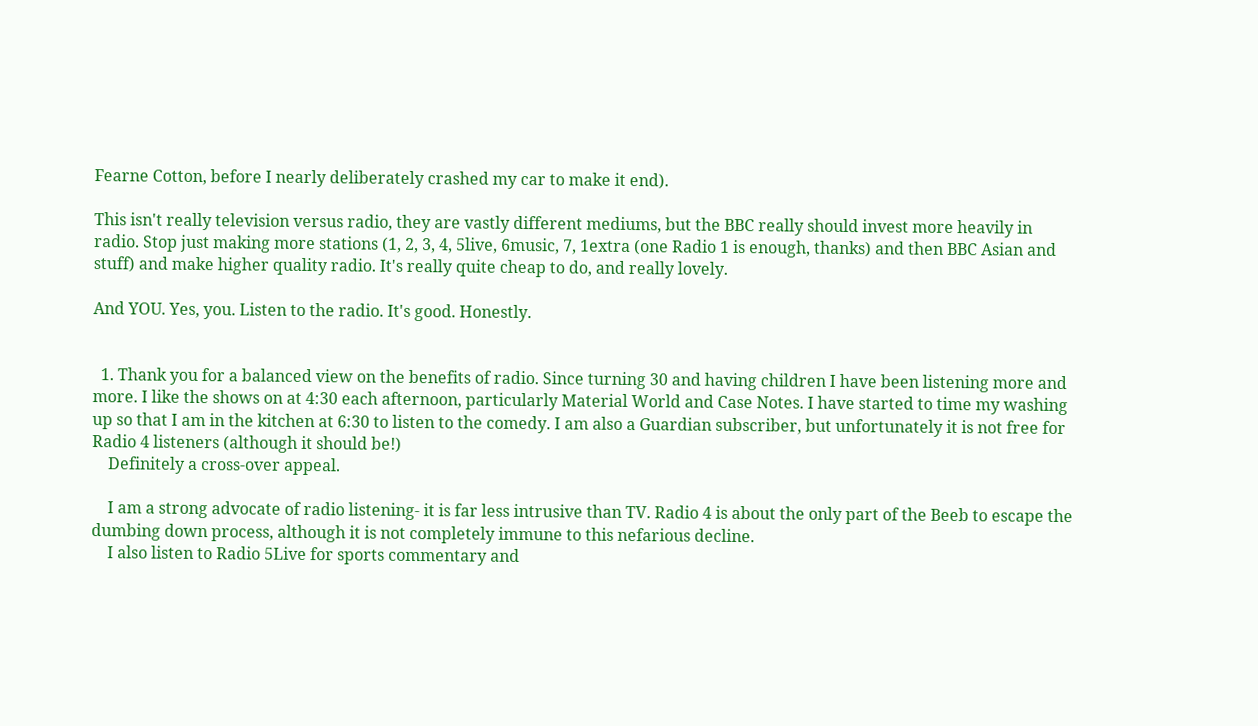Fearne Cotton, before I nearly deliberately crashed my car to make it end).

This isn't really television versus radio, they are vastly different mediums, but the BBC really should invest more heavily in radio. Stop just making more stations (1, 2, 3, 4, 5live, 6music, 7, 1extra (one Radio 1 is enough, thanks) and then BBC Asian and stuff) and make higher quality radio. It's really quite cheap to do, and really lovely.

And YOU. Yes, you. Listen to the radio. It's good. Honestly.


  1. Thank you for a balanced view on the benefits of radio. Since turning 30 and having children I have been listening more and more. I like the shows on at 4:30 each afternoon, particularly Material World and Case Notes. I have started to time my washing up so that I am in the kitchen at 6:30 to listen to the comedy. I am also a Guardian subscriber, but unfortunately it is not free for Radio 4 listeners (although it should be!)
    Definitely a cross-over appeal.

    I am a strong advocate of radio listening- it is far less intrusive than TV. Radio 4 is about the only part of the Beeb to escape the dumbing down process, although it is not completely immune to this nefarious decline.
    I also listen to Radio 5Live for sports commentary and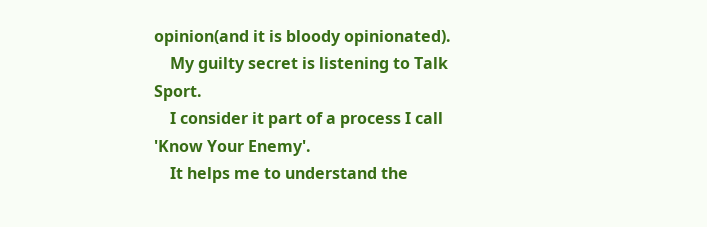opinion(and it is bloody opinionated).
    My guilty secret is listening to Talk Sport.
    I consider it part of a process I call 'Know Your Enemy'.
    It helps me to understand the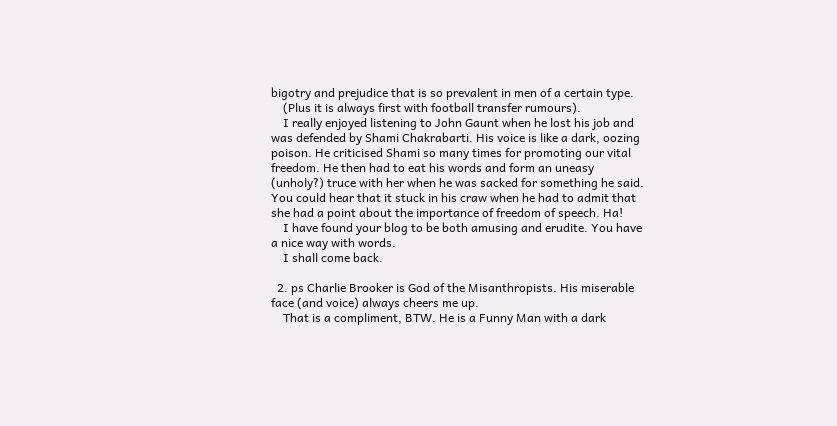bigotry and prejudice that is so prevalent in men of a certain type.
    (Plus it is always first with football transfer rumours).
    I really enjoyed listening to John Gaunt when he lost his job and was defended by Shami Chakrabarti. His voice is like a dark, oozing poison. He criticised Shami so many times for promoting our vital freedom. He then had to eat his words and form an uneasy (unholy?) truce with her when he was sacked for something he said. You could hear that it stuck in his craw when he had to admit that she had a point about the importance of freedom of speech. Ha!
    I have found your blog to be both amusing and erudite. You have a nice way with words.
    I shall come back.

  2. ps Charlie Brooker is God of the Misanthropists. His miserable face (and voice) always cheers me up.
    That is a compliment, BTW. He is a Funny Man with a dark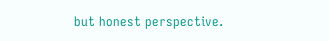but honest perspective.